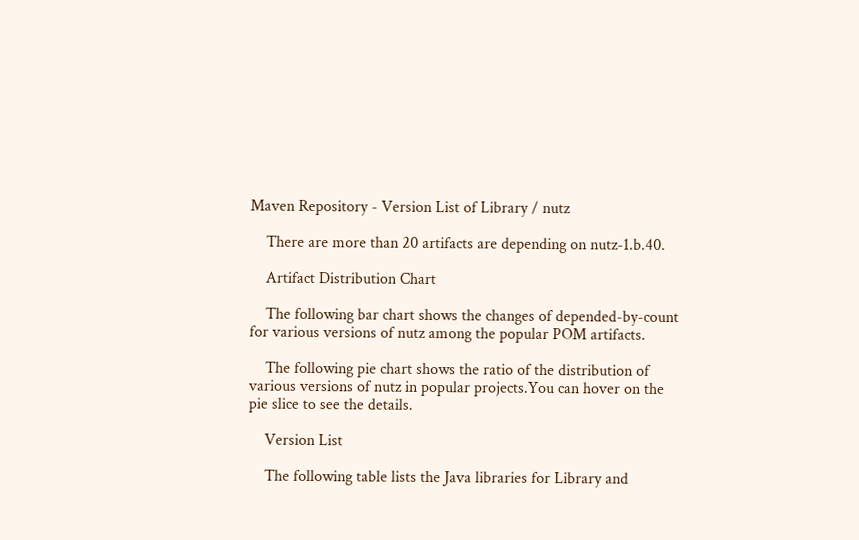Maven Repository - Version List of Library / nutz

    There are more than 20 artifacts are depending on nutz-1.b.40.

    Artifact Distribution Chart

    The following bar chart shows the changes of depended-by-count for various versions of nutz among the popular POM artifacts.

    The following pie chart shows the ratio of the distribution of various versions of nutz in popular projects.You can hover on the pie slice to see the details.

    Version List

    The following table lists the Java libraries for Library and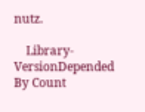nutz.

    Library-VersionDepended By Count